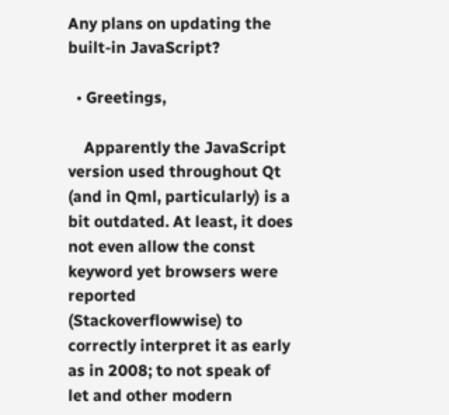Any plans on updating the built-in JavaScript?

  • Greetings,

    Apparently the JavaScript version used throughout Qt (and in Qml, particularly) is a bit outdated. At least, it does not even allow the const keyword yet browsers were reported (Stackoverflowwise) to correctly interpret it as early as in 2008; to not speak of let and other modern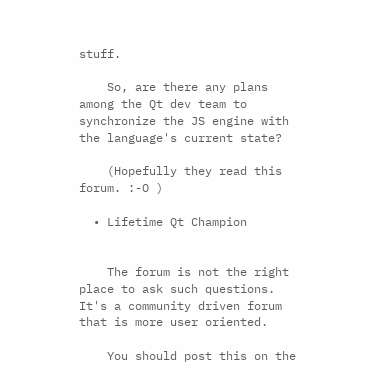stuff.

    So, are there any plans among the Qt dev team to synchronize the JS engine with the language's current state?

    (Hopefully they read this forum. :-O )

  • Lifetime Qt Champion


    The forum is not the right place to ask such questions. It's a community driven forum that is more user oriented.

    You should post this on the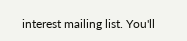interest mailing list. You'll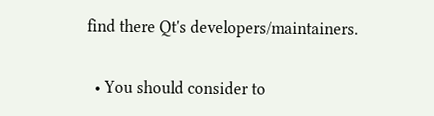find there Qt's developers/maintainers.

  • You should consider to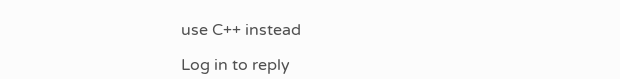use C++ instead

Log in to reply